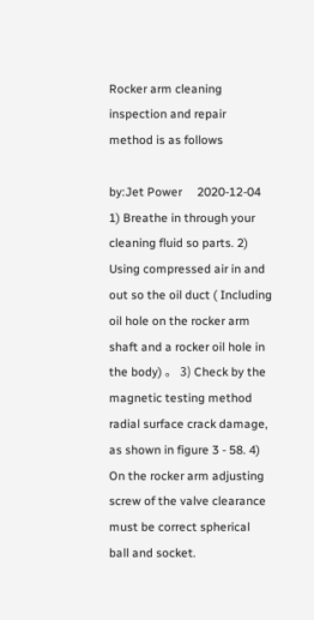Rocker arm cleaning inspection and repair method is as follows

by:Jet Power     2020-12-04
1) Breathe in through your cleaning fluid so parts. 2) Using compressed air in and out so the oil duct ( Including oil hole on the rocker arm shaft and a rocker oil hole in the body) 。 3) Check by the magnetic testing method radial surface crack damage, as shown in figure 3 - 58. 4) On the rocker arm adjusting screw of the valve clearance must be correct spherical ball and socket.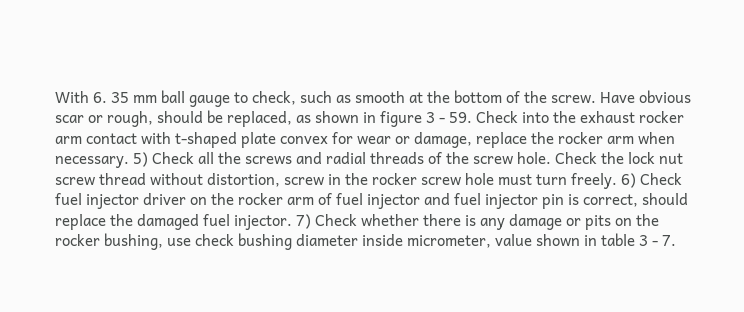With 6. 35 mm ball gauge to check, such as smooth at the bottom of the screw. Have obvious scar or rough, should be replaced, as shown in figure 3 - 59. Check into the exhaust rocker arm contact with t-shaped plate convex for wear or damage, replace the rocker arm when necessary. 5) Check all the screws and radial threads of the screw hole. Check the lock nut screw thread without distortion, screw in the rocker screw hole must turn freely. 6) Check fuel injector driver on the rocker arm of fuel injector and fuel injector pin is correct, should replace the damaged fuel injector. 7) Check whether there is any damage or pits on the rocker bushing, use check bushing diameter inside micrometer, value shown in table 3 - 7.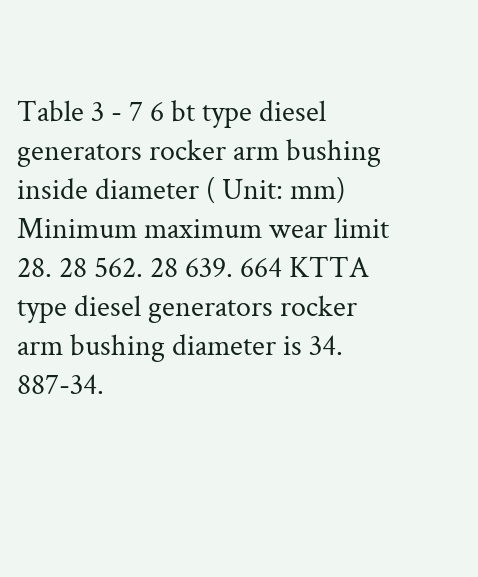Table 3 - 7 6 bt type diesel generators rocker arm bushing inside diameter ( Unit: mm) Minimum maximum wear limit 28. 28 562. 28 639. 664 KTTA type diesel generators rocker arm bushing diameter is 34. 887-34.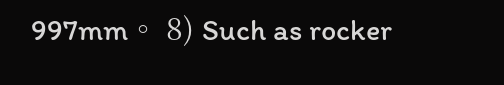997mm。 8) Such as rocker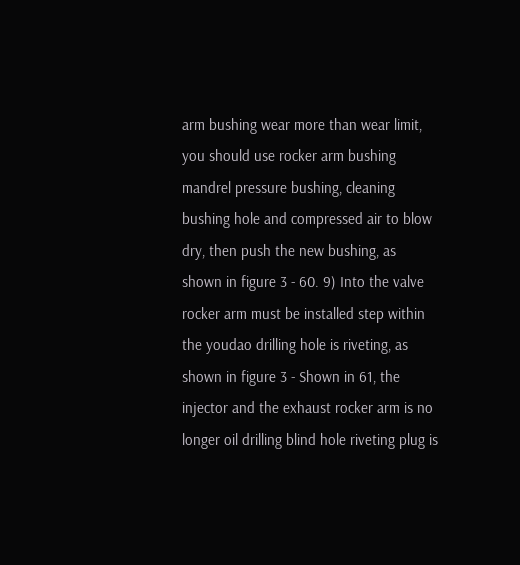arm bushing wear more than wear limit, you should use rocker arm bushing mandrel pressure bushing, cleaning bushing hole and compressed air to blow dry, then push the new bushing, as shown in figure 3 - 60. 9) Into the valve rocker arm must be installed step within the youdao drilling hole is riveting, as shown in figure 3 - Shown in 61, the injector and the exhaust rocker arm is no longer oil drilling blind hole riveting plug is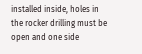installed inside, holes in the rocker drilling must be open and one side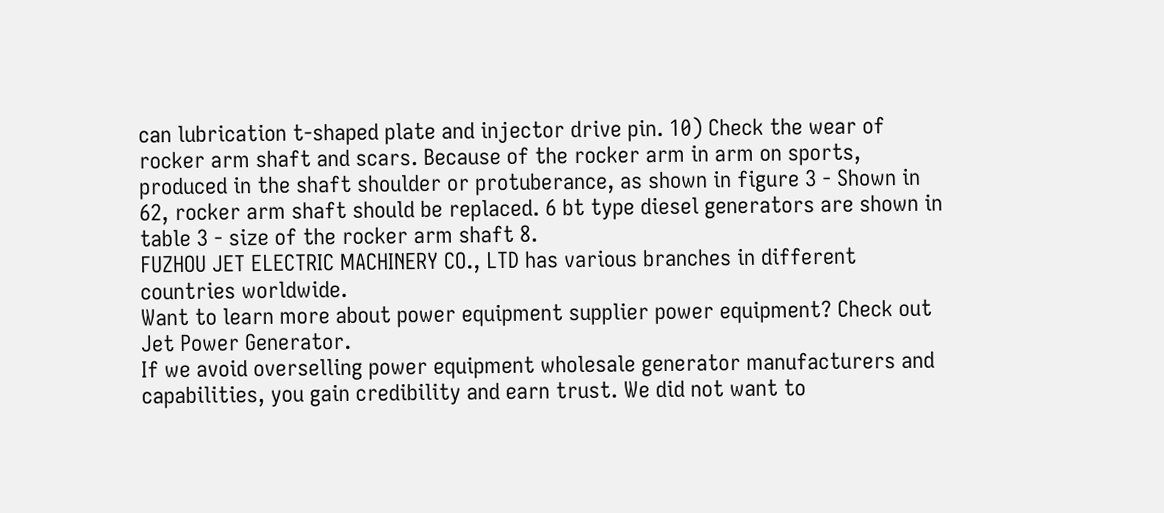can lubrication t-shaped plate and injector drive pin. 10) Check the wear of rocker arm shaft and scars. Because of the rocker arm in arm on sports, produced in the shaft shoulder or protuberance, as shown in figure 3 - Shown in 62, rocker arm shaft should be replaced. 6 bt type diesel generators are shown in table 3 - size of the rocker arm shaft 8.
FUZHOU JET ELECTRIC MACHINERY CO., LTD has various branches in different countries worldwide.
Want to learn more about power equipment supplier power equipment? Check out Jet Power Generator.
If we avoid overselling power equipment wholesale generator manufacturers and capabilities, you gain credibility and earn trust. We did not want to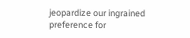jeopardize our ingrained preference for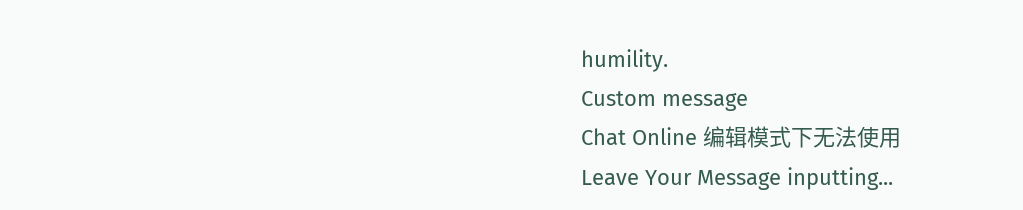humility.
Custom message
Chat Online 编辑模式下无法使用
Leave Your Message inputting...